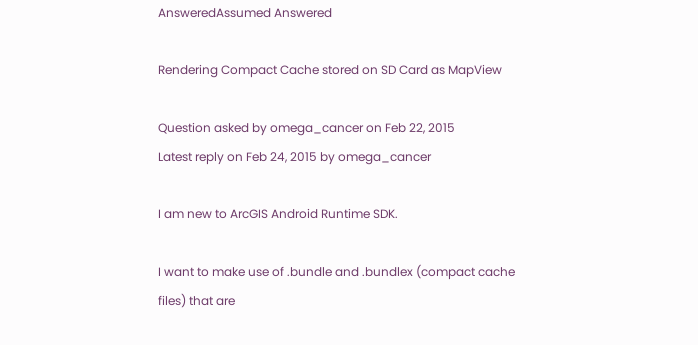AnsweredAssumed Answered

Rendering Compact Cache stored on SD Card as MapView

Question asked by omega_cancer on Feb 22, 2015
Latest reply on Feb 24, 2015 by omega_cancer

I am new to ArcGIS Android Runtime SDK.

I want to make use of .bundle and .bundlex (compact cache files) that are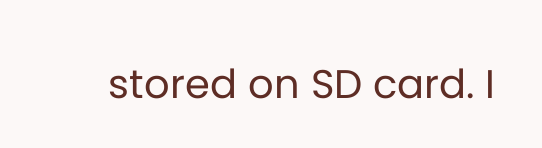stored on SD card. I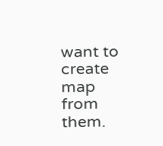want to create map from them.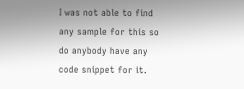I was not able to find any sample for this so do anybody have any code snippet for it.